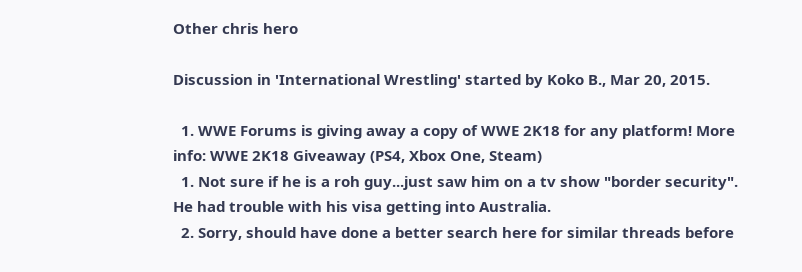Other chris hero

Discussion in 'International Wrestling' started by Koko B., Mar 20, 2015.

  1. WWE Forums is giving away a copy of WWE 2K18 for any platform! More info: WWE 2K18 Giveaway (PS4, Xbox One, Steam)
  1. Not sure if he is a roh guy...just saw him on a tv show "border security". He had trouble with his visa getting into Australia.
  2. Sorry, should have done a better search here for similar threads before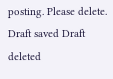posting. Please delete.
Draft saved Draft deleted